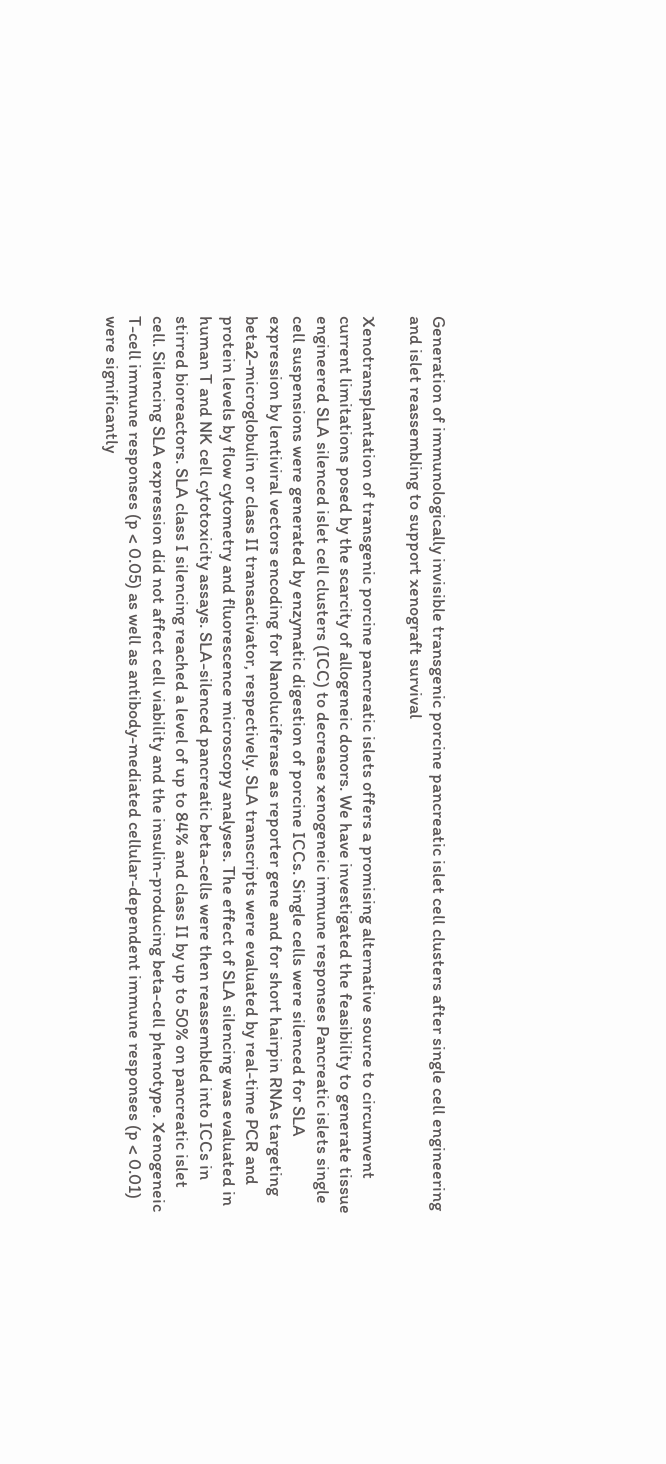Generation of immunologically invisible transgenic porcine pancreatic islet cell clusters after single cell engineering and islet reassembling to support xenograft survival

Xenotransplantation of transgenic porcine pancreatic islets offers a promising alternative source to circumvent current limitations posed by the scarcity of allogeneic donors. We have investigated the feasibility to generate tissue engineered SLA silenced islet cell clusters (ICC) to decrease xenogeneic immune responses Pancreatic islets single cell suspensions were generated by enzymatic digestion of porcine ICCs. Single cells were silenced for SLA expression by lentiviral vectors encoding for Nanoluciferase as reporter gene and for short hairpin RNAs targeting beta2-microglobulin or class II transactivator, respectively. SLA transcripts were evaluated by real-time PCR and protein levels by flow cytometry and fluorescence microscopy analyses. The effect of SLA silencing was evaluated in human T and NK cell cytotoxicity assays. SLA-silenced pancreatic beta-cells were then reassembled into ICCs in stirred bioreactors. SLA class I silencing reached a level of up to 84% and class II by up to 50% on pancreatic islet cell. Silencing SLA expression did not affect cell viability and the insulin-producing beta-cell phenotype. Xenogeneic T-cell immune responses (p < 0.05) as well as antibody-mediated cellular-dependent immune responses (p < 0.01) were significantly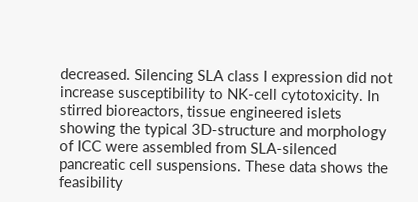decreased. Silencing SLA class I expression did not increase susceptibility to NK-cell cytotoxicity. In stirred bioreactors, tissue engineered islets showing the typical 3D-structure and morphology of ICC were assembled from SLA-silenced pancreatic cell suspensions. These data shows the feasibility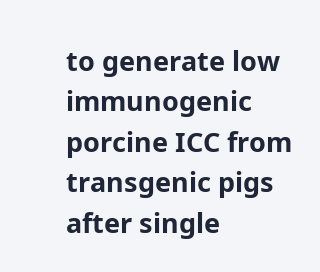to generate low immunogenic porcine ICC from transgenic pigs after single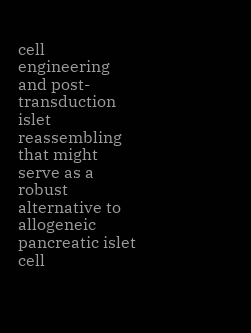cell engineering and post-transduction islet reassembling that might serve as a robust alternative to allogeneic pancreatic islet cell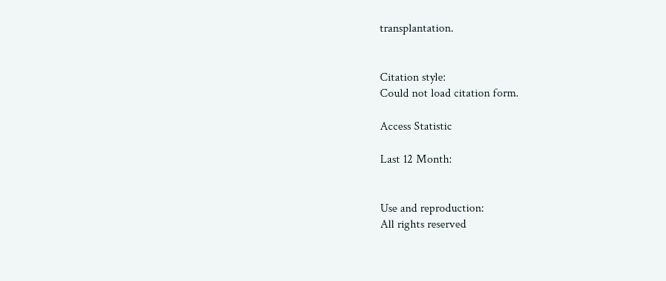transplantation.


Citation style:
Could not load citation form.

Access Statistic

Last 12 Month:


Use and reproduction:
All rights reserved